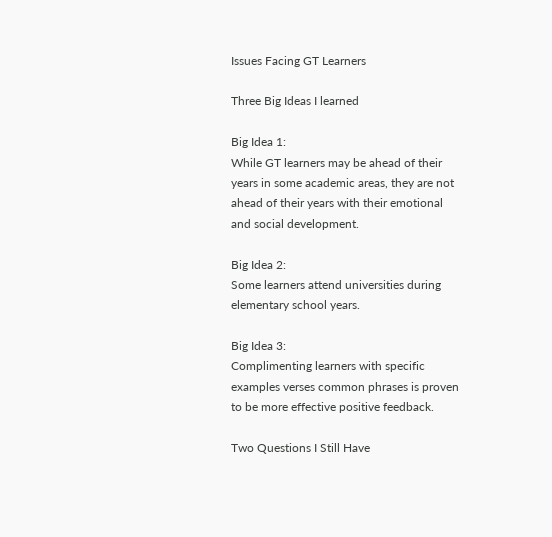Issues Facing GT Learners

Three Big Ideas I learned

Big Idea 1:
While GT learners may be ahead of their years in some academic areas, they are not ahead of their years with their emotional and social development.

Big Idea 2:
Some learners attend universities during elementary school years.

Big Idea 3:
Complimenting learners with specific examples verses common phrases is proven to be more effective positive feedback.

Two Questions I Still Have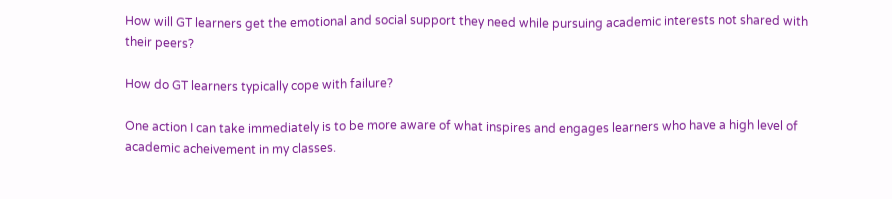How will GT learners get the emotional and social support they need while pursuing academic interests not shared with their peers?

How do GT learners typically cope with failure?

One action I can take immediately is to be more aware of what inspires and engages learners who have a high level of academic acheivement in my classes.